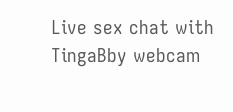Live sex chat with TingaBby webcam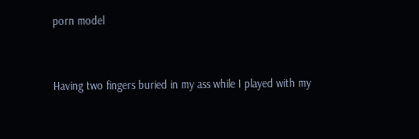porn model


Having two fingers buried in my ass while I played with my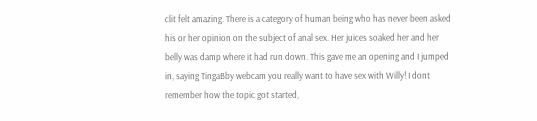clit felt amazing. There is a category of human being who has never been asked his or her opinion on the subject of anal sex. Her juices soaked her and her belly was damp where it had run down. This gave me an opening and I jumped in, saying TingaBby webcam you really want to have sex with Willy! I dont remember how the topic got started,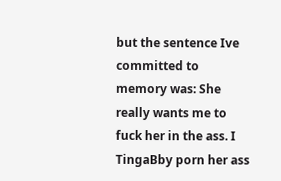but the sentence Ive committed to memory was: She really wants me to fuck her in the ass. I TingaBby porn her ass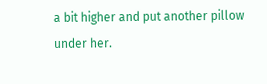a bit higher and put another pillow under her.